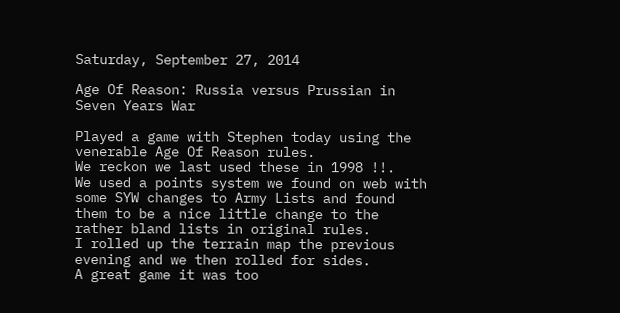Saturday, September 27, 2014

Age Of Reason: Russia versus Prussian in Seven Years War

Played a game with Stephen today using the venerable Age Of Reason rules.
We reckon we last used these in 1998 !!.
We used a points system we found on web with some SYW changes to Army Lists and found them to be a nice little change to the rather bland lists in original rules.
I rolled up the terrain map the previous evening and we then rolled for sides.
A great game it was too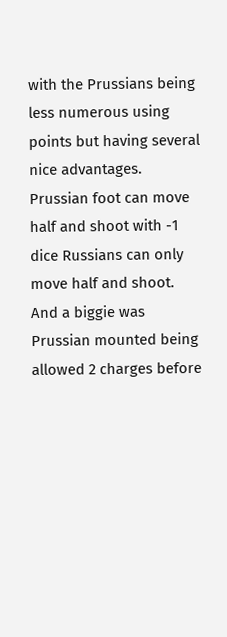with the Prussians being less numerous using points but having several nice advantages.
Prussian foot can move half and shoot with -1 dice Russians can only move half and shoot.
And a biggie was Prussian mounted being allowed 2 charges before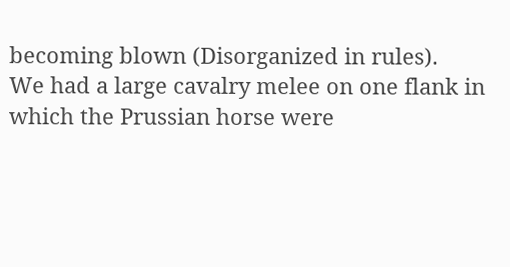becoming blown (Disorganized in rules).
We had a large cavalry melee on one flank in which the Prussian horse were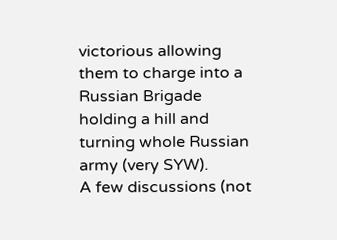victorious allowing them to charge into a Russian Brigade holding a hill and turning whole Russian army (very SYW).
A few discussions (not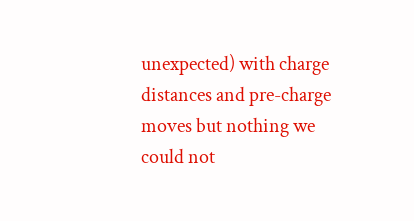unexpected) with charge distances and pre-charge moves but nothing we could not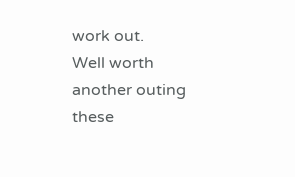work out.
Well worth another outing these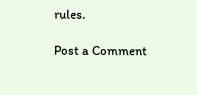rules.

Post a Comment